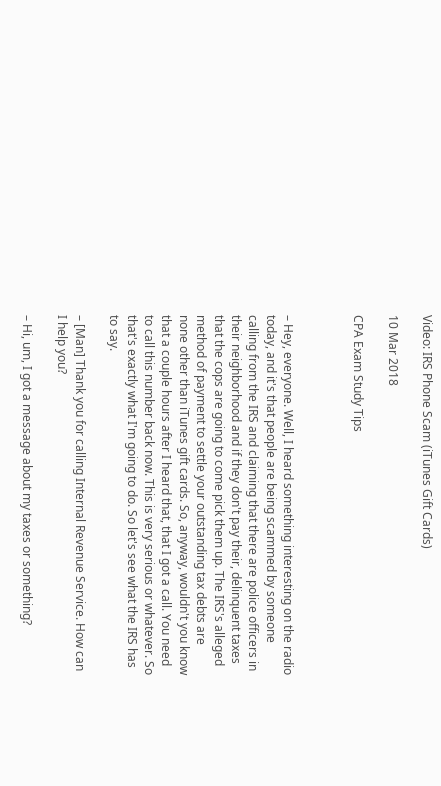Video: IRS Phone Scam (iTunes Gift Cards)

10 Mar 2018

CPA Exam Study Tips



– Hey, everyone. Well, I heard something interesting on the radio today, and it's that people are being scammed by someone calling from the IRS and claiming that there are police officers in their neighborhood and if they don't pay their, delinquent taxes that the cops are going to come pick them up. The IRS's alleged method of payment to settle your outstanding tax debts are none other than iTunes gift cards. So, anyway, wouldn't you know that a couple hours after I heard that, that I got a call. You need to call this number back now. This is very serious or whatever. So that's exactly what I'm going to do. So let's see what the IRS has to say.

– [Man] Thank you for calling Internal Revenue Service. How can I help you?

– Hi, um, I got a message about my taxes or something?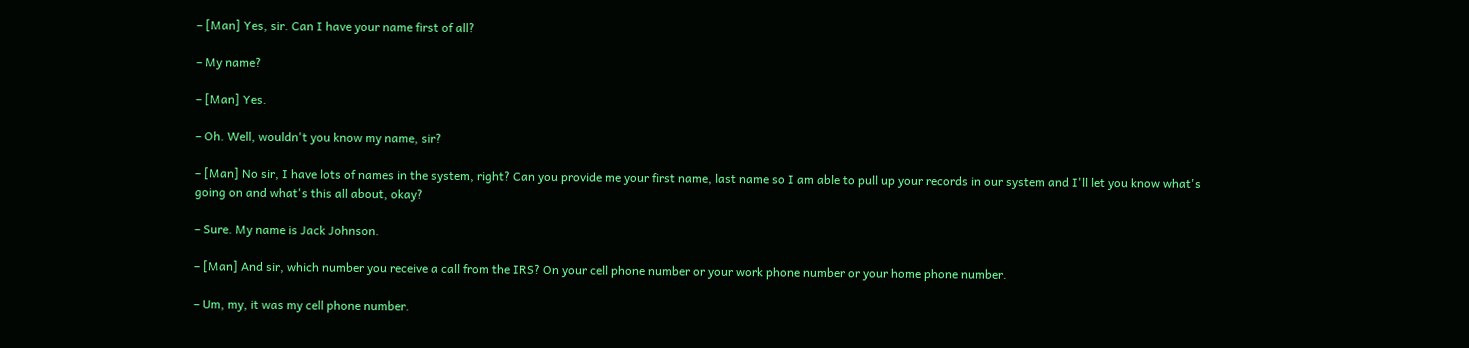– [Man] Yes, sir. Can I have your name first of all?

– My name?

– [Man] Yes.

– Oh. Well, wouldn't you know my name, sir?

– [Man] No sir, I have lots of names in the system, right? Can you provide me your first name, last name so I am able to pull up your records in our system and I'll let you know what's going on and what's this all about, okay?

– Sure. My name is Jack Johnson.

– [Man] And sir, which number you receive a call from the IRS? On your cell phone number or your work phone number or your home phone number.

– Um, my, it was my cell phone number.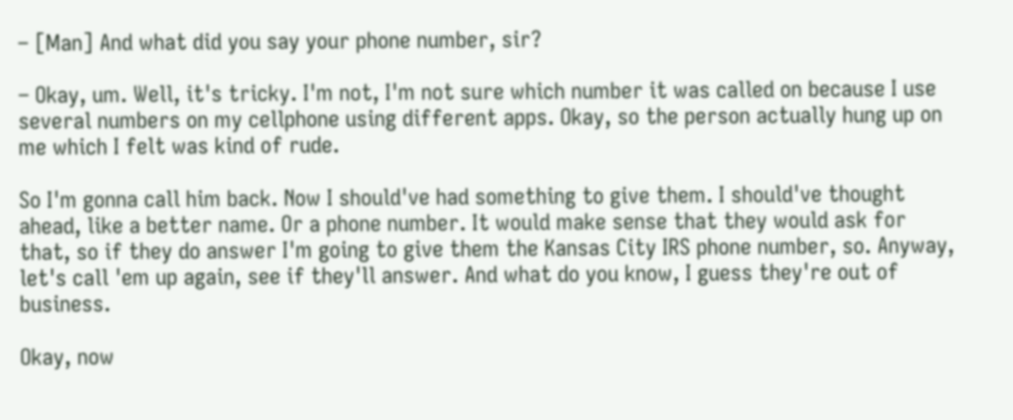– [Man] And what did you say your phone number, sir?

– Okay, um. Well, it's tricky. I'm not, I'm not sure which number it was called on because I use several numbers on my cellphone using different apps. Okay, so the person actually hung up on me which I felt was kind of rude.

So I'm gonna call him back. Now I should've had something to give them. I should've thought ahead, like a better name. Or a phone number. It would make sense that they would ask for that, so if they do answer I'm going to give them the Kansas City IRS phone number, so. Anyway, let's call 'em up again, see if they'll answer. And what do you know, I guess they're out of business.

Okay, now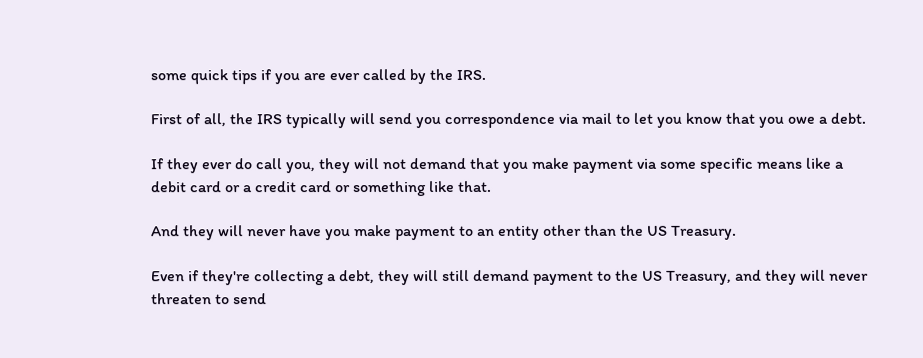some quick tips if you are ever called by the IRS.

First of all, the IRS typically will send you correspondence via mail to let you know that you owe a debt.

If they ever do call you, they will not demand that you make payment via some specific means like a debit card or a credit card or something like that.

And they will never have you make payment to an entity other than the US Treasury.

Even if they're collecting a debt, they will still demand payment to the US Treasury, and they will never threaten to send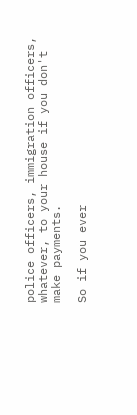police officers, immigration officers, whatever, to your house if you don't make payments.

So if you ever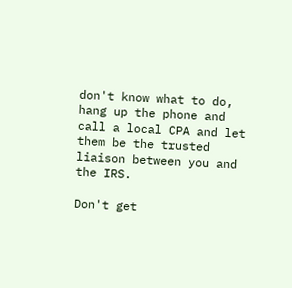don't know what to do, hang up the phone and call a local CPA and let them be the trusted liaison between you and the IRS.

Don't get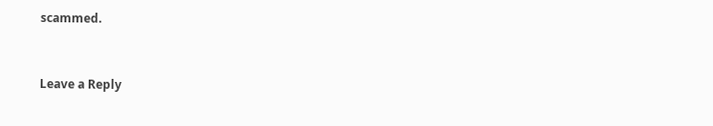scammed.


Leave a Reply